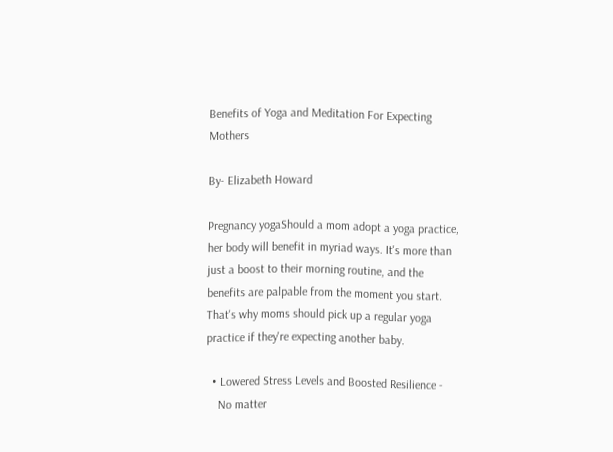Benefits of Yoga and Meditation For Expecting Mothers

By- Elizabeth Howard

Pregnancy yogaShould a mom adopt a yoga practice, her body will benefit in myriad ways. It's more than just a boost to their morning routine, and the benefits are palpable from the moment you start. That's why moms should pick up a regular yoga practice if they're expecting another baby.

  • Lowered Stress Levels and Boosted Resilience -
    No matter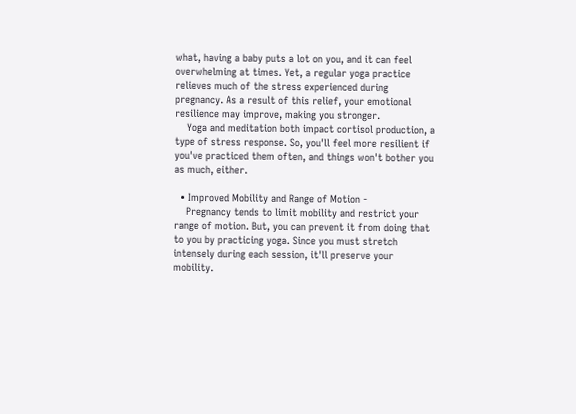what, having a baby puts a lot on you, and it can feel overwhelming at times. Yet, a regular yoga practice relieves much of the stress experienced during pregnancy. As a result of this relief, your emotional resilience may improve, making you stronger.
    Yoga and meditation both impact cortisol production, a type of stress response. So, you'll feel more resilient if you've practiced them often, and things won't bother you as much, either.

  • Improved Mobility and Range of Motion -
    Pregnancy tends to limit mobility and restrict your range of motion. But, you can prevent it from doing that to you by practicing yoga. Since you must stretch intensely during each session, it'll preserve your mobility.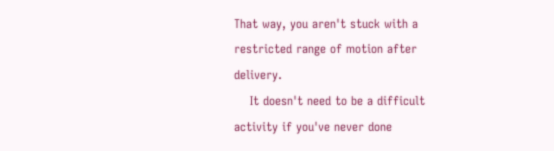That way, you aren't stuck with a restricted range of motion after delivery.
    It doesn't need to be a difficult activity if you've never done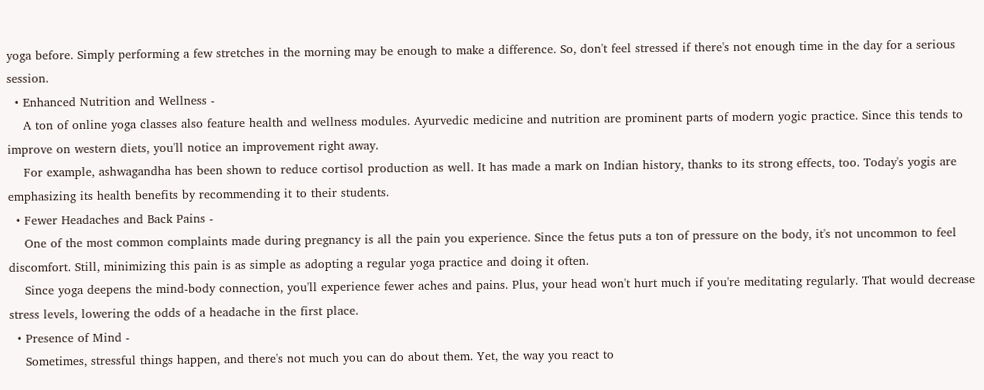yoga before. Simply performing a few stretches in the morning may be enough to make a difference. So, don't feel stressed if there's not enough time in the day for a serious session.
  • Enhanced Nutrition and Wellness -
    A ton of online yoga classes also feature health and wellness modules. Ayurvedic medicine and nutrition are prominent parts of modern yogic practice. Since this tends to improve on western diets, you'll notice an improvement right away.
    For example, ashwagandha has been shown to reduce cortisol production as well. It has made a mark on Indian history, thanks to its strong effects, too. Today's yogis are emphasizing its health benefits by recommending it to their students.
  • Fewer Headaches and Back Pains -
    One of the most common complaints made during pregnancy is all the pain you experience. Since the fetus puts a ton of pressure on the body, it's not uncommon to feel discomfort. Still, minimizing this pain is as simple as adopting a regular yoga practice and doing it often.
    Since yoga deepens the mind-body connection, you'll experience fewer aches and pains. Plus, your head won't hurt much if you're meditating regularly. That would decrease stress levels, lowering the odds of a headache in the first place.
  • Presence of Mind -
    Sometimes, stressful things happen, and there's not much you can do about them. Yet, the way you react to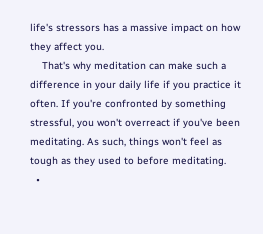life's stressors has a massive impact on how they affect you.
    That's why meditation can make such a difference in your daily life if you practice it often. If you're confronted by something stressful, you won't overreact if you've been meditating. As such, things won't feel as tough as they used to before meditating.
  •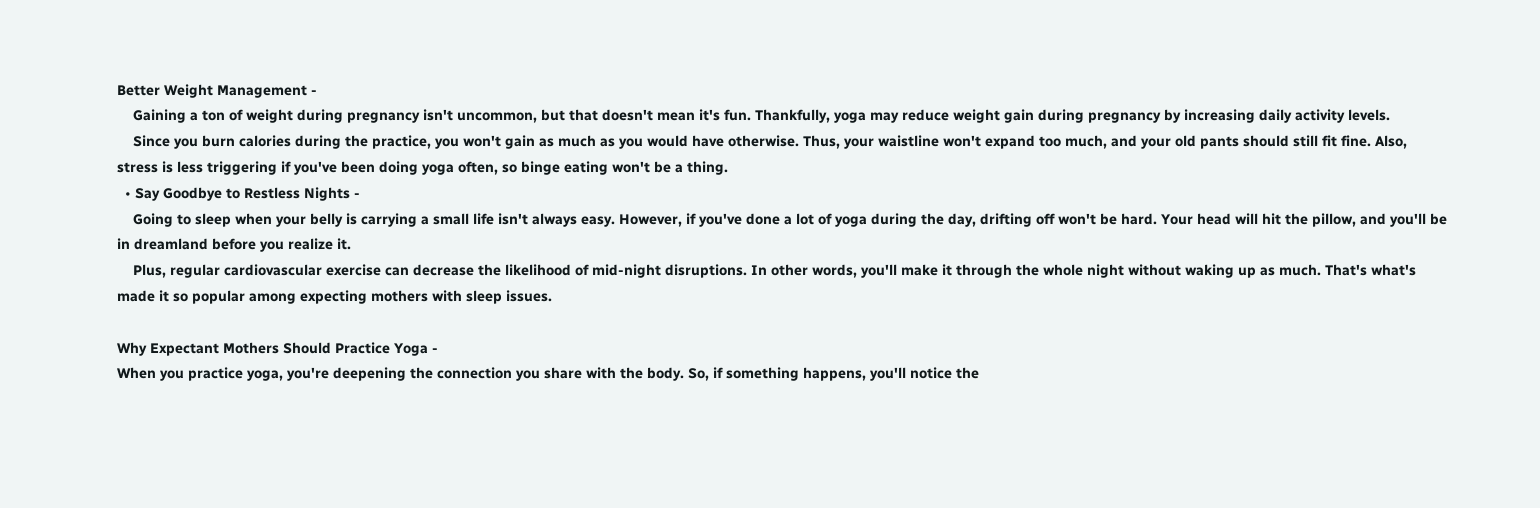Better Weight Management -
    Gaining a ton of weight during pregnancy isn't uncommon, but that doesn't mean it's fun. Thankfully, yoga may reduce weight gain during pregnancy by increasing daily activity levels.
    Since you burn calories during the practice, you won't gain as much as you would have otherwise. Thus, your waistline won't expand too much, and your old pants should still fit fine. Also, stress is less triggering if you've been doing yoga often, so binge eating won't be a thing.
  • Say Goodbye to Restless Nights -
    Going to sleep when your belly is carrying a small life isn't always easy. However, if you've done a lot of yoga during the day, drifting off won't be hard. Your head will hit the pillow, and you'll be in dreamland before you realize it.
    Plus, regular cardiovascular exercise can decrease the likelihood of mid-night disruptions. In other words, you'll make it through the whole night without waking up as much. That's what's made it so popular among expecting mothers with sleep issues.

Why Expectant Mothers Should Practice Yoga -
When you practice yoga, you're deepening the connection you share with the body. So, if something happens, you'll notice the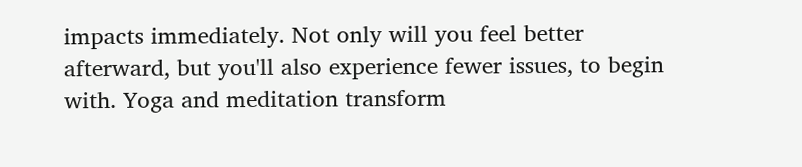impacts immediately. Not only will you feel better afterward, but you'll also experience fewer issues, to begin with. Yoga and meditation transform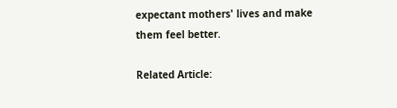expectant mothers' lives and make them feel better.

Related Article: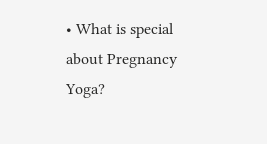• What is special about Pregnancy Yoga?